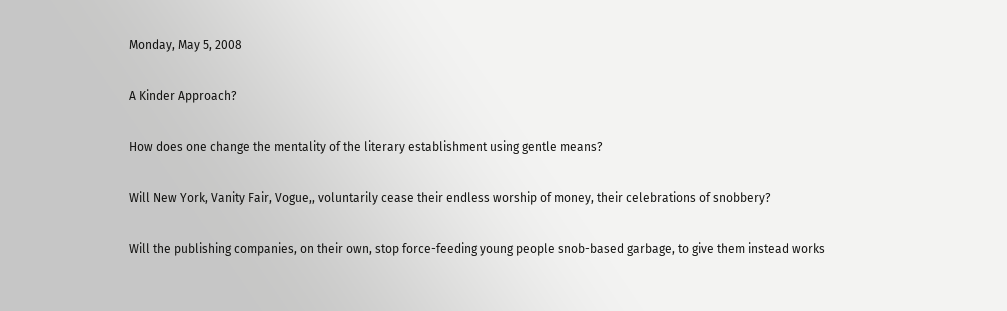Monday, May 5, 2008

A Kinder Approach?

How does one change the mentality of the literary establishment using gentle means?

Will New York, Vanity Fair, Vogue,, voluntarily cease their endless worship of money, their celebrations of snobbery?

Will the publishing companies, on their own, stop force-feeding young people snob-based garbage, to give them instead works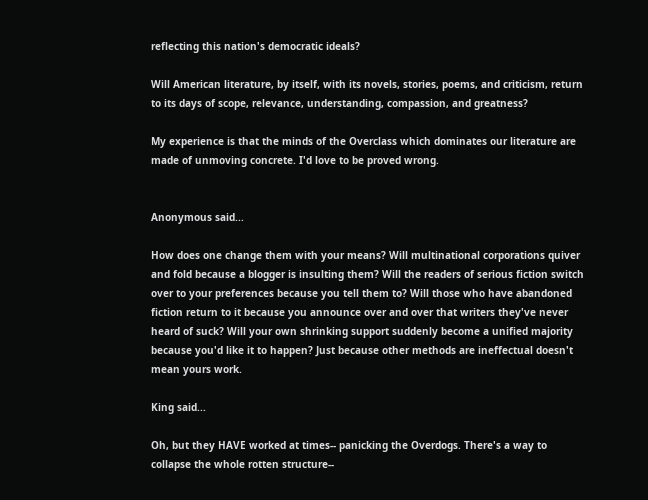reflecting this nation's democratic ideals?

Will American literature, by itself, with its novels, stories, poems, and criticism, return to its days of scope, relevance, understanding, compassion, and greatness?

My experience is that the minds of the Overclass which dominates our literature are made of unmoving concrete. I'd love to be proved wrong.


Anonymous said...

How does one change them with your means? Will multinational corporations quiver and fold because a blogger is insulting them? Will the readers of serious fiction switch over to your preferences because you tell them to? Will those who have abandoned fiction return to it because you announce over and over that writers they've never heard of suck? Will your own shrinking support suddenly become a unified majority because you'd like it to happen? Just because other methods are ineffectual doesn't mean yours work.

King said...

Oh, but they HAVE worked at times-- panicking the Overdogs. There's a way to collapse the whole rotten structure--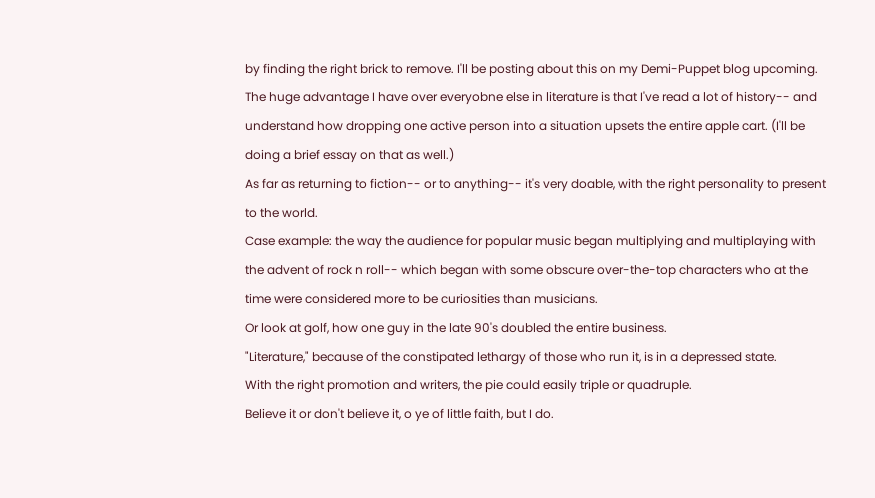by finding the right brick to remove. I'll be posting about this on my Demi-Puppet blog upcoming.
The huge advantage I have over everyobne else in literature is that I've read a lot of history-- and understand how dropping one active person into a situation upsets the entire apple cart. (I'll be doing a brief essay on that as well.)
As far as returning to fiction-- or to anything-- it's very doable, with the right personality to present to the world.
Case example: the way the audience for popular music began multiplying and multiplaying with the advent of rock n roll-- which began with some obscure over-the-top characters who at the time were considered more to be curiosities than musicians.
Or look at golf, how one guy in the late 90's doubled the entire business.
"Literature," because of the constipated lethargy of those who run it, is in a depressed state.
With the right promotion and writers, the pie could easily triple or quadruple.
Believe it or don't believe it, o ye of little faith, but I do.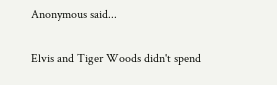Anonymous said...

Elvis and Tiger Woods didn't spend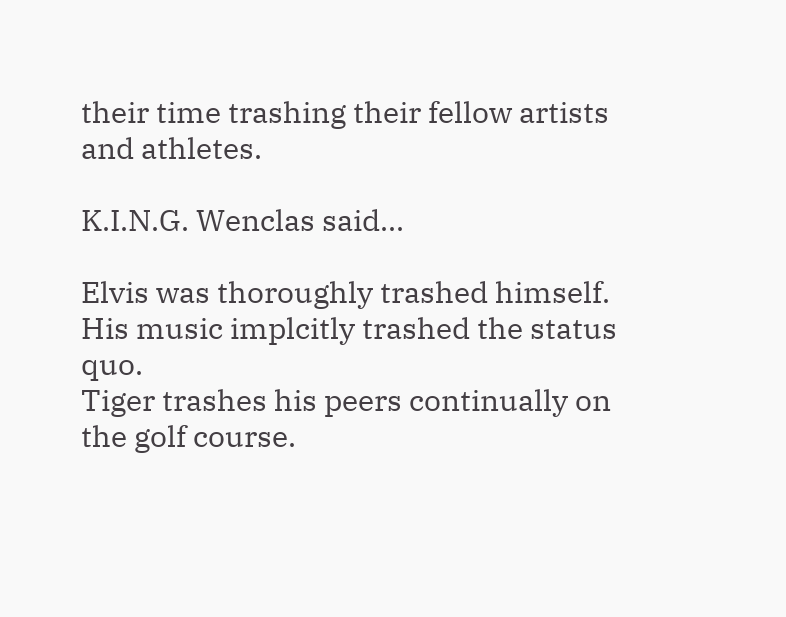their time trashing their fellow artists and athletes.

K.I.N.G. Wenclas said...

Elvis was thoroughly trashed himself.
His music implcitly trashed the status quo.
Tiger trashes his peers continually on the golf course.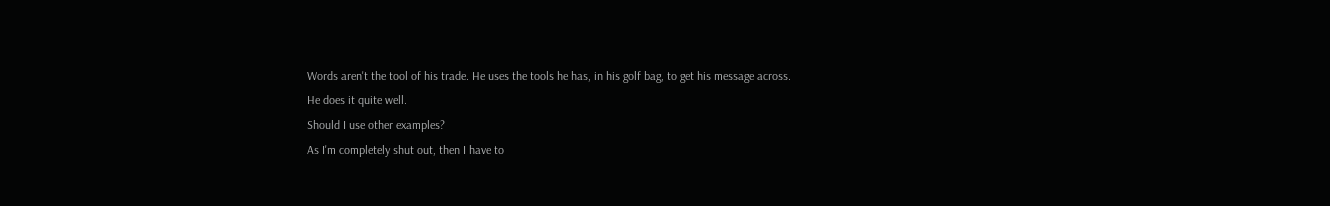Words aren't the tool of his trade. He uses the tools he has, in his golf bag, to get his message across.
He does it quite well.
Should I use other examples?
As I'm completely shut out, then I have to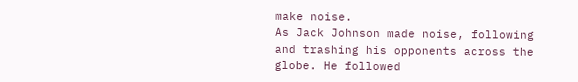make noise.
As Jack Johnson made noise, following and trashing his opponents across the globe. He followed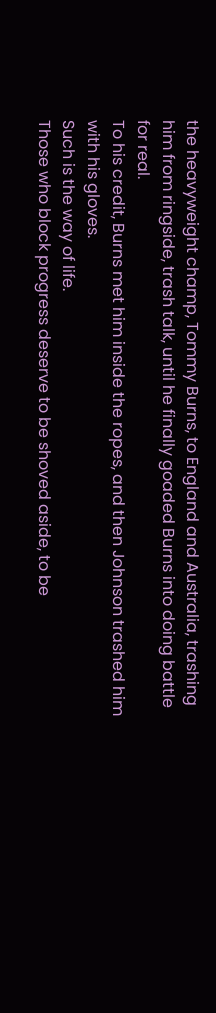the heavyweight champ, Tommy Burns, to England and Australia, trashing him from ringside, trash talk, until he finally goaded Burns into doing battle for real.
To his credit, Burns met him inside the ropes, and then Johnson trashed him with his gloves.
Such is the way of life.
Those who block progress deserve to be shoved aside, to be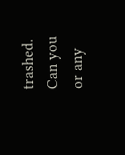trashed.
Can you or any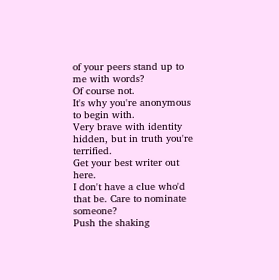of your peers stand up to me with words?
Of course not.
It's why you're anonymous to begin with.
Very brave with identity hidden, but in truth you're terrified.
Get your best writer out here.
I don't have a clue who'd that be. Care to nominate someone?
Push the shaking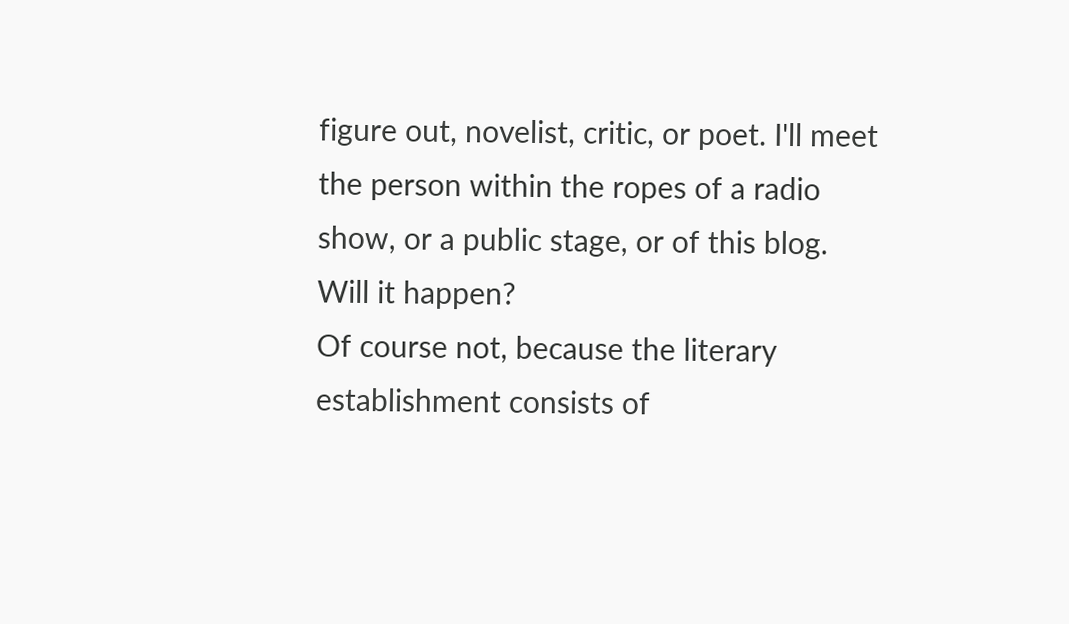figure out, novelist, critic, or poet. I'll meet the person within the ropes of a radio show, or a public stage, or of this blog.
Will it happen?
Of course not, because the literary establishment consists of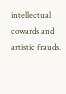intellectual cowards and artistic frauds.